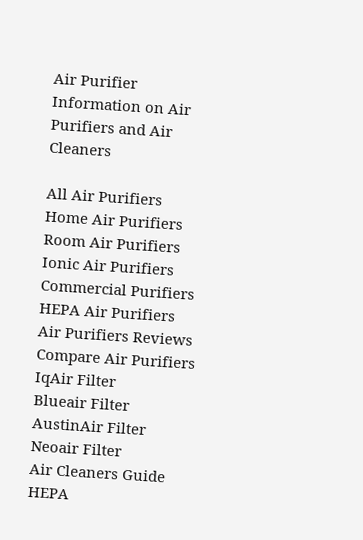Air Purifier
Information on Air Purifiers and Air Cleaners

All Air Purifiers
Home Air Purifiers
Room Air Purifiers
Ionic Air Purifiers
Commercial Purifiers
HEPA Air Purifiers
Air Purifiers Reviews
Compare Air Purifiers
IqAir Filter
Blueair Filter
AustinAir Filter
Neoair Filter
Air Cleaners Guide
HEPA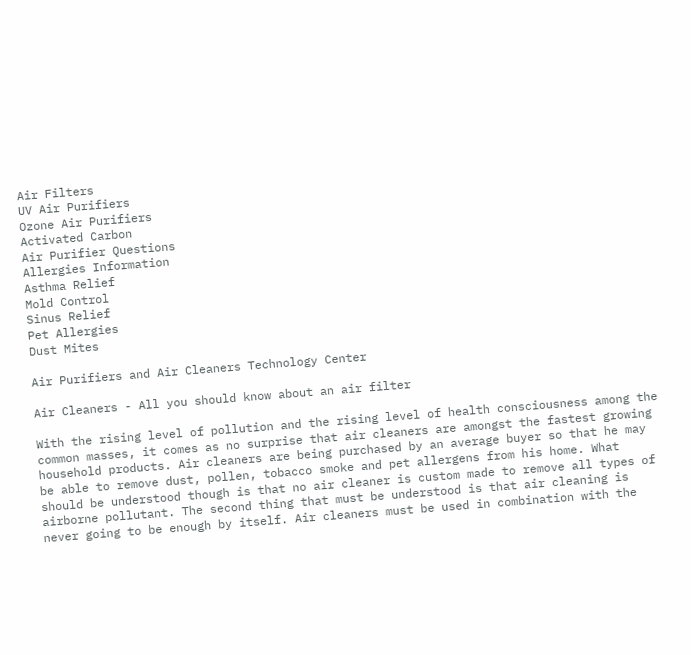Air Filters
UV Air Purifiers
Ozone Air Purifiers
Activated Carbon
Air Purifier Questions
Allergies Information
Asthma Relief
Mold Control
Sinus Relief
Pet Allergies
Dust Mites

Air Purifiers and Air Cleaners Technology Center

Air Cleaners - All you should know about an air filter

With the rising level of pollution and the rising level of health consciousness among the common masses, it comes as no surprise that air cleaners are amongst the fastest growing household products. Air cleaners are being purchased by an average buyer so that he may be able to remove dust, pollen, tobacco smoke and pet allergens from his home. What should be understood though is that no air cleaner is custom made to remove all types of airborne pollutant. The second thing that must be understood is that air cleaning is never going to be enough by itself. Air cleaners must be used in combination with the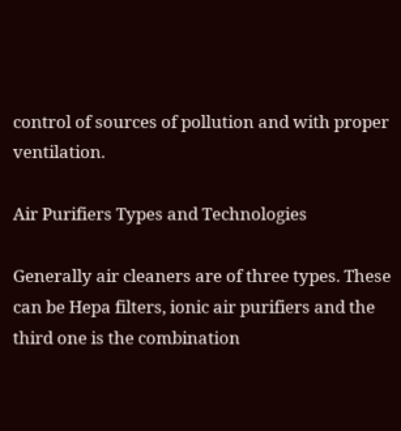control of sources of pollution and with proper ventilation.

Air Purifiers Types and Technologies

Generally air cleaners are of three types. These can be Hepa filters, ionic air purifiers and the third one is the combination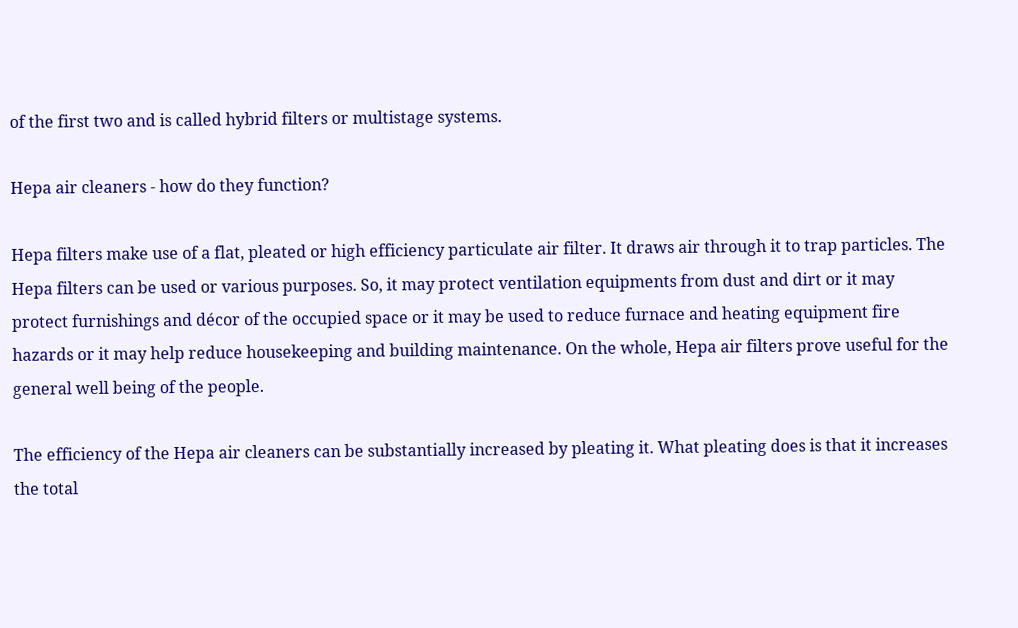of the first two and is called hybrid filters or multistage systems.

Hepa air cleaners - how do they function?

Hepa filters make use of a flat, pleated or high efficiency particulate air filter. It draws air through it to trap particles. The Hepa filters can be used or various purposes. So, it may protect ventilation equipments from dust and dirt or it may protect furnishings and décor of the occupied space or it may be used to reduce furnace and heating equipment fire hazards or it may help reduce housekeeping and building maintenance. On the whole, Hepa air filters prove useful for the general well being of the people.

The efficiency of the Hepa air cleaners can be substantially increased by pleating it. What pleating does is that it increases the total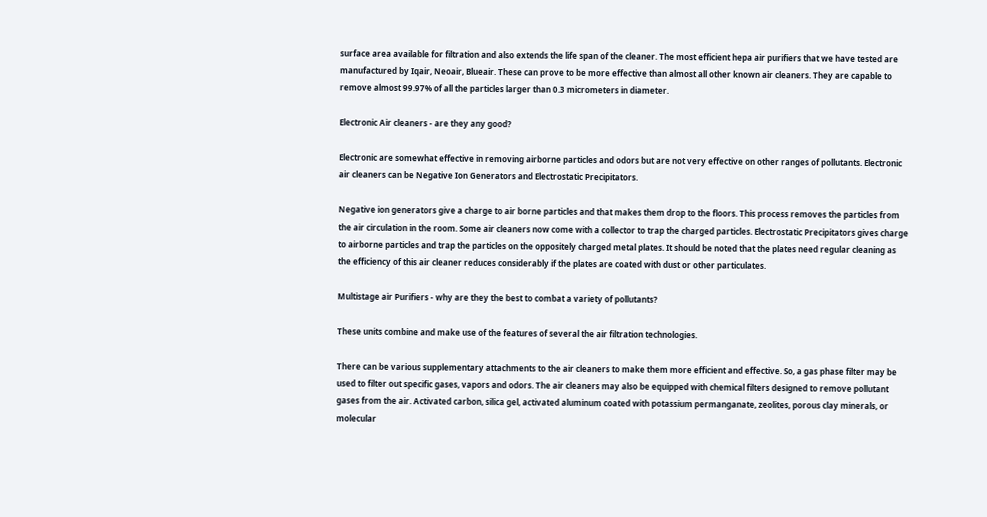surface area available for filtration and also extends the life span of the cleaner. The most efficient hepa air purifiers that we have tested are manufactured by Iqair, Neoair, Blueair. These can prove to be more effective than almost all other known air cleaners. They are capable to remove almost 99.97% of all the particles larger than 0.3 micrometers in diameter.

Electronic Air cleaners - are they any good?

Electronic are somewhat effective in removing airborne particles and odors but are not very effective on other ranges of pollutants. Electronic air cleaners can be Negative Ion Generators and Electrostatic Precipitators.

Negative ion generators give a charge to air borne particles and that makes them drop to the floors. This process removes the particles from the air circulation in the room. Some air cleaners now come with a collector to trap the charged particles. Electrostatic Precipitators gives charge to airborne particles and trap the particles on the oppositely charged metal plates. It should be noted that the plates need regular cleaning as the efficiency of this air cleaner reduces considerably if the plates are coated with dust or other particulates.

Multistage air Purifiers - why are they the best to combat a variety of pollutants?

These units combine and make use of the features of several the air filtration technologies.

There can be various supplementary attachments to the air cleaners to make them more efficient and effective. So, a gas phase filter may be used to filter out specific gases, vapors and odors. The air cleaners may also be equipped with chemical filters designed to remove pollutant gases from the air. Activated carbon, silica gel, activated aluminum coated with potassium permanganate, zeolites, porous clay minerals, or molecular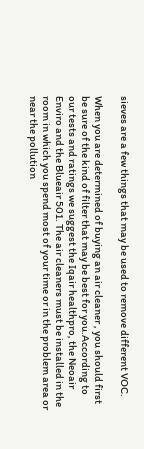sieves are a few things that may be used to remove different VOC.

When you are determined of buying an air cleaner , you should first be sure of the kind of filter that may be best for you.According to our tests and ratings we suggest the Iqair healthpro, the Neoair Enviro and the Blueair 501. The air cleaners must be installed in the room in which you spend most of your time or in the problem area or near the pollution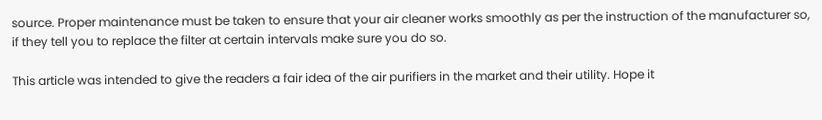source. Proper maintenance must be taken to ensure that your air cleaner works smoothly as per the instruction of the manufacturer so, if they tell you to replace the filter at certain intervals make sure you do so.

This article was intended to give the readers a fair idea of the air purifiers in the market and their utility. Hope it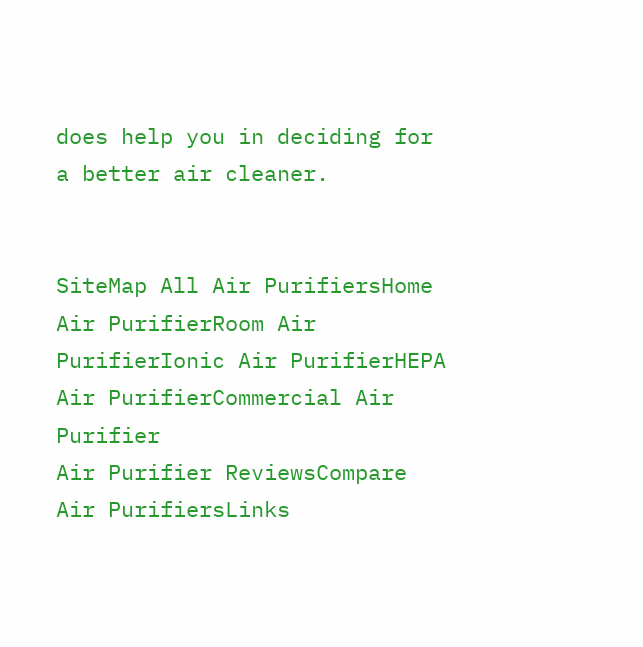does help you in deciding for a better air cleaner.


SiteMap All Air PurifiersHome Air PurifierRoom Air PurifierIonic Air PurifierHEPA Air PurifierCommercial Air Purifier
Air Purifier ReviewsCompare Air PurifiersLinks